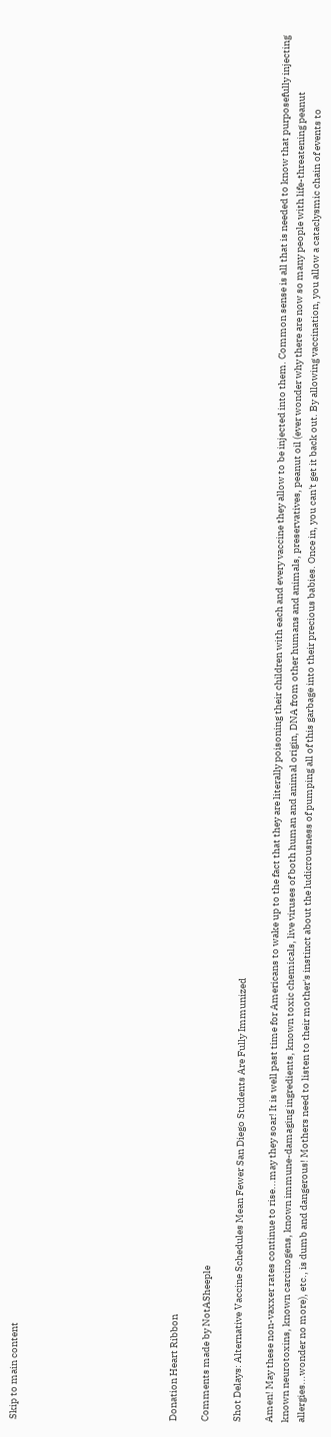Skip to main content









Donation Heart Ribbon

Comments made by NotASheeple

Shot Delays: Alternative Vaccine Schedules Mean Fewer San Diego Students Are Fully Immunized

Amen! May these non-vaxxer rates continue to rise...may they soar! It is well past time for Americans to wake up to the fact that they are literally poisoning their children with each and every vaccine they allow to be injected into them. Common sense is all that is needed to know that purposefully injecting known neurotoxins, known carcinogens, known immune-damaging ingredients, known toxic chemicals, live viruses of both human and animal origin, DNA from other humans and animals, preservatives, peanut oil (ever wonder why there are now so many people with life-threatening peanut allergies...wonder no more), etc., is dumb and dangerous! Mothers need to listen to their mother's instinct about the ludicrousness of pumping all of this garbage into their precious babies. Once in, you can't get it back out. By allowing vaccination, you allow a cataclysmic chain of events to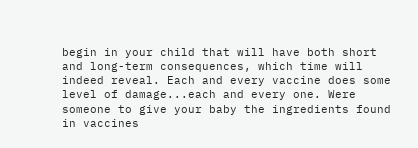begin in your child that will have both short and long-term consequences, which time will indeed reveal. Each and every vaccine does some level of damage...each and every one. Were someone to give your baby the ingredients found in vaccines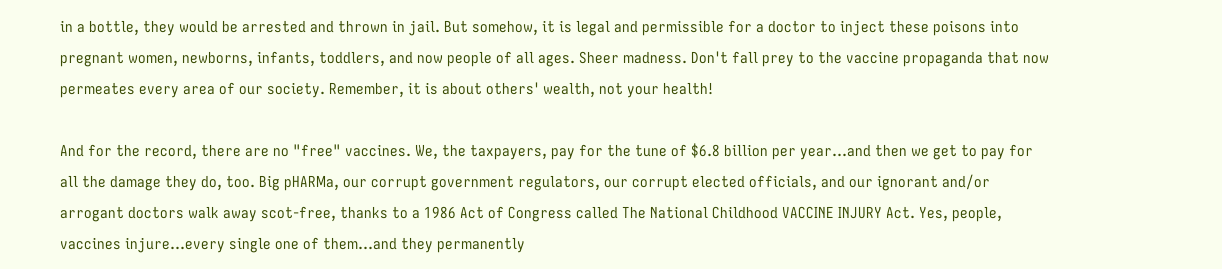in a bottle, they would be arrested and thrown in jail. But somehow, it is legal and permissible for a doctor to inject these poisons into pregnant women, newborns, infants, toddlers, and now people of all ages. Sheer madness. Don't fall prey to the vaccine propaganda that now permeates every area of our society. Remember, it is about others' wealth, not your health!

And for the record, there are no "free" vaccines. We, the taxpayers, pay for the tune of $6.8 billion per year...and then we get to pay for all the damage they do, too. Big pHARMa, our corrupt government regulators, our corrupt elected officials, and our ignorant and/or arrogant doctors walk away scot-free, thanks to a 1986 Act of Congress called The National Childhood VACCINE INJURY Act. Yes, people, vaccines injure...every single one of them...and they permanently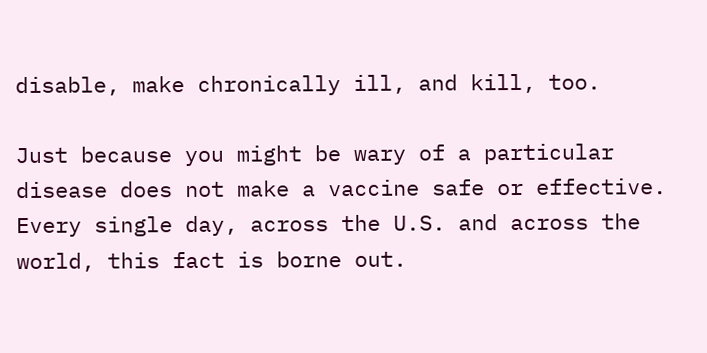disable, make chronically ill, and kill, too.

Just because you might be wary of a particular disease does not make a vaccine safe or effective. Every single day, across the U.S. and across the world, this fact is borne out.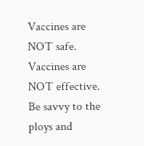Vaccines are NOT safe. Vaccines are NOT effective. Be savvy to the ploys and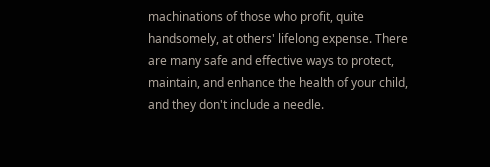machinations of those who profit, quite handsomely, at others' lifelong expense. There are many safe and effective ways to protect, maintain, and enhance the health of your child, and they don't include a needle.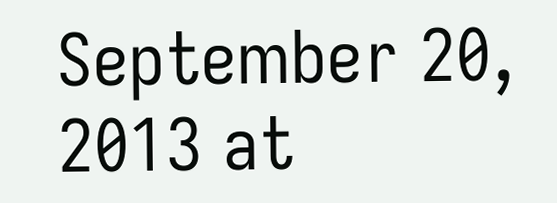September 20, 2013 at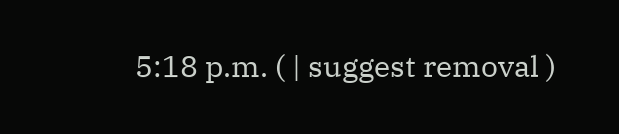5:18 p.m. ( | suggest removal )